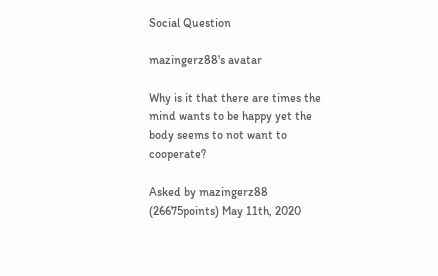Social Question

mazingerz88's avatar

Why is it that there are times the mind wants to be happy yet the body seems to not want to cooperate?

Asked by mazingerz88 (26675points) May 11th, 2020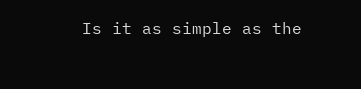Is it as simple as the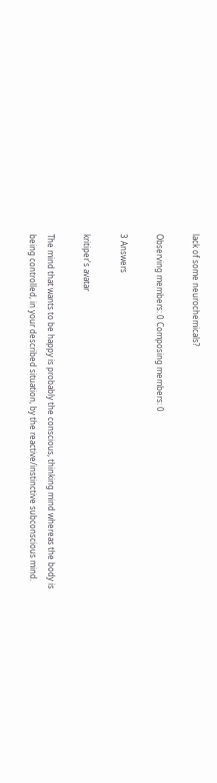lack of some neurochemicals?

Observing members: 0 Composing members: 0

3 Answers

kritiper's avatar

The mind that wants to be happy is probably the conscious, thinking mind whereas the body is being controlled, in your described situation, by the reactive/instinctive subconscious mind.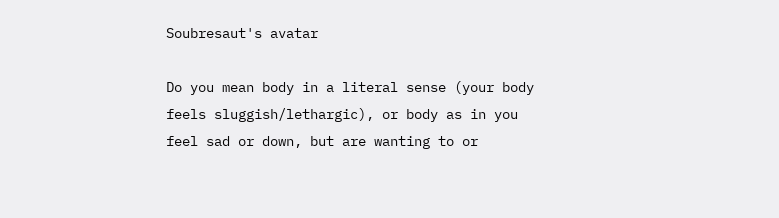Soubresaut's avatar

Do you mean body in a literal sense (your body feels sluggish/lethargic), or body as in you feel sad or down, but are wanting to or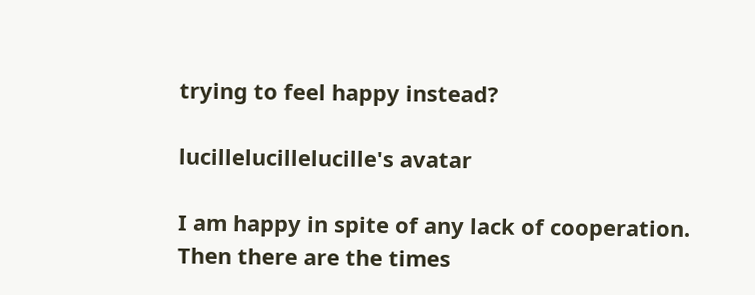trying to feel happy instead?

lucillelucillelucille's avatar

I am happy in spite of any lack of cooperation.
Then there are the times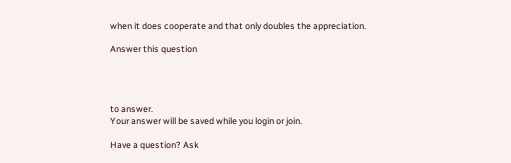when it does cooperate and that only doubles the appreciation.

Answer this question




to answer.
Your answer will be saved while you login or join.

Have a question? Ask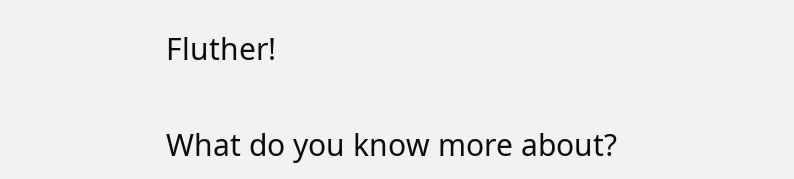Fluther!

What do you know more about?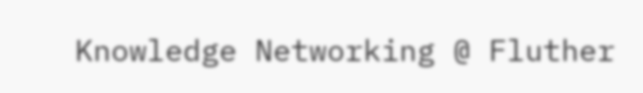Knowledge Networking @ Fluther